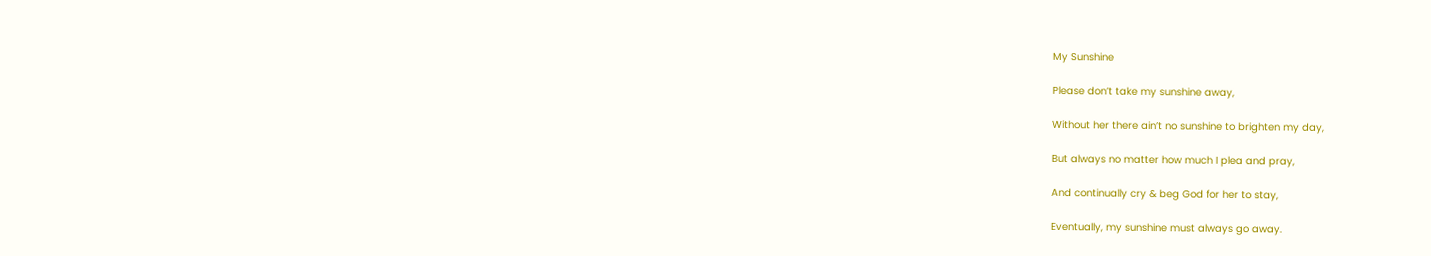My Sunshine

Please don’t take my sunshine away,

Without her there ain’t no sunshine to brighten my day,

But always no matter how much I plea and pray,

And continually cry & beg God for her to stay,

Eventually, my sunshine must always go away.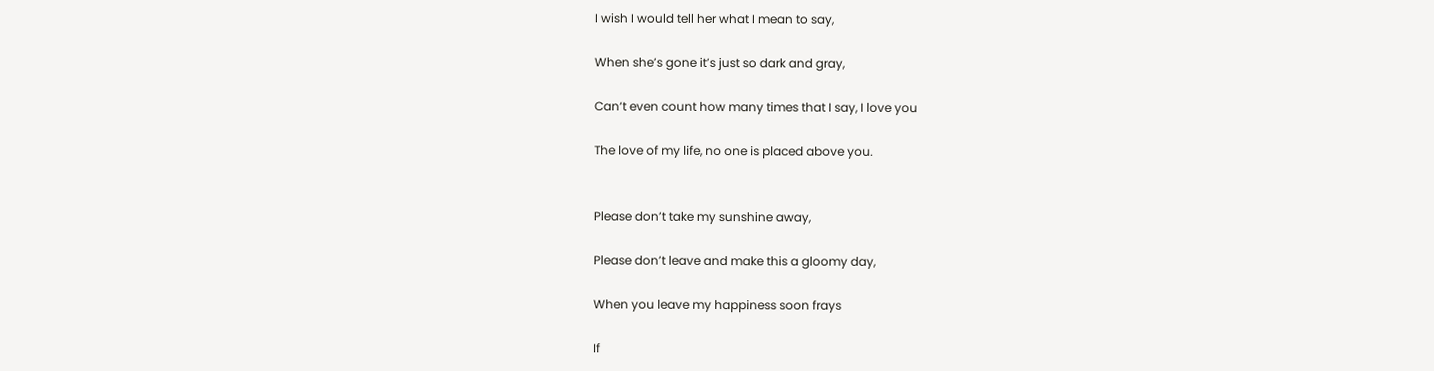I wish I would tell her what I mean to say,

When she’s gone it’s just so dark and gray,

Can‘t even count how many times that I say, I love you

The love of my life, no one is placed above you.


Please don’t take my sunshine away,

Please don’t leave and make this a gloomy day,

When you leave my happiness soon frays

If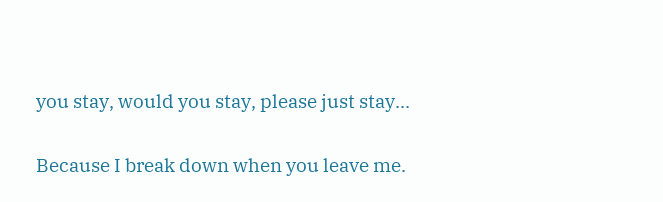you stay, would you stay, please just stay...

Because I break down when you leave me.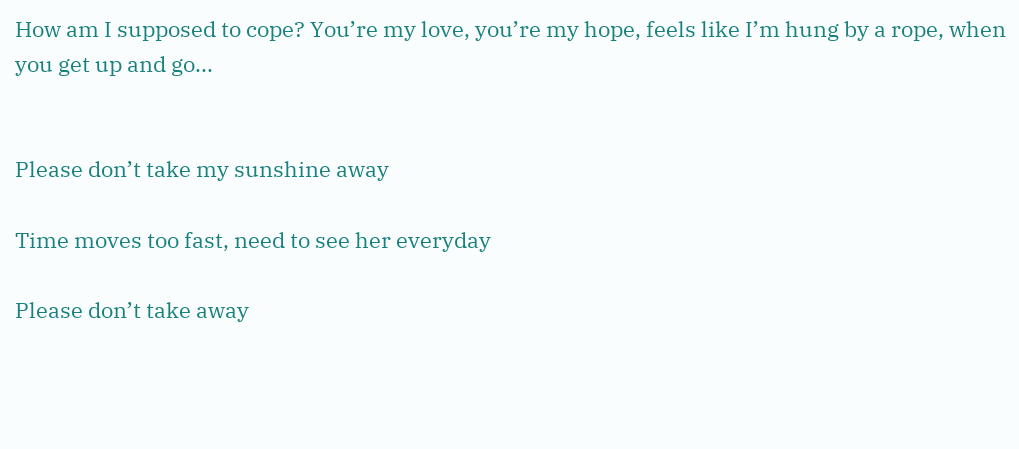How am I supposed to cope? You’re my love, you’re my hope, feels like I’m hung by a rope, when you get up and go...


Please don’t take my sunshine away

Time moves too fast, need to see her everyday

Please don’t take away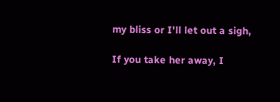my bliss or I'll let out a sigh,

If you take her away, I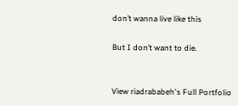don’t wanna live like this

But I don’t want to die.


View riadrababeh's Full Portfolio